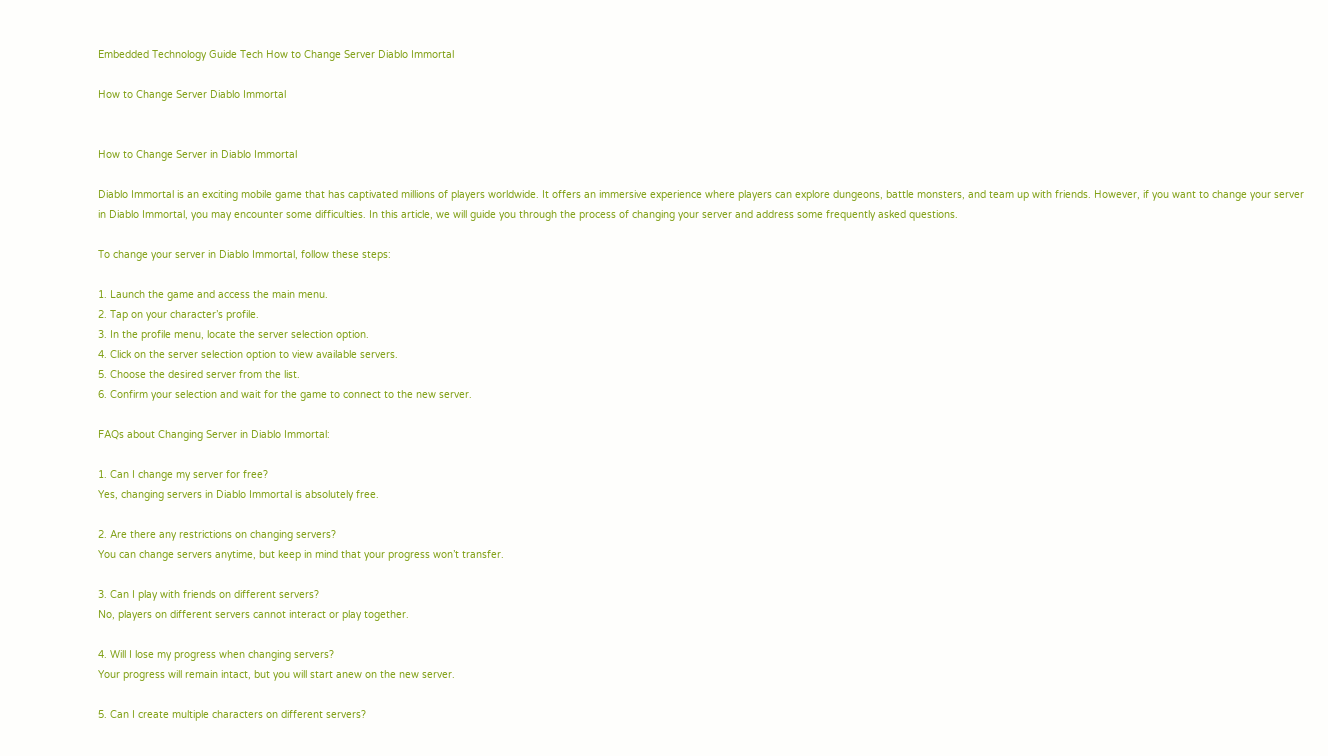Embedded Technology Guide Tech How to Change Server Diablo Immortal

How to Change Server Diablo Immortal


How to Change Server in Diablo Immortal

Diablo Immortal is an exciting mobile game that has captivated millions of players worldwide. It offers an immersive experience where players can explore dungeons, battle monsters, and team up with friends. However, if you want to change your server in Diablo Immortal, you may encounter some difficulties. In this article, we will guide you through the process of changing your server and address some frequently asked questions.

To change your server in Diablo Immortal, follow these steps:

1. Launch the game and access the main menu.
2. Tap on your character’s profile.
3. In the profile menu, locate the server selection option.
4. Click on the server selection option to view available servers.
5. Choose the desired server from the list.
6. Confirm your selection and wait for the game to connect to the new server.

FAQs about Changing Server in Diablo Immortal:

1. Can I change my server for free?
Yes, changing servers in Diablo Immortal is absolutely free.

2. Are there any restrictions on changing servers?
You can change servers anytime, but keep in mind that your progress won’t transfer.

3. Can I play with friends on different servers?
No, players on different servers cannot interact or play together.

4. Will I lose my progress when changing servers?
Your progress will remain intact, but you will start anew on the new server.

5. Can I create multiple characters on different servers?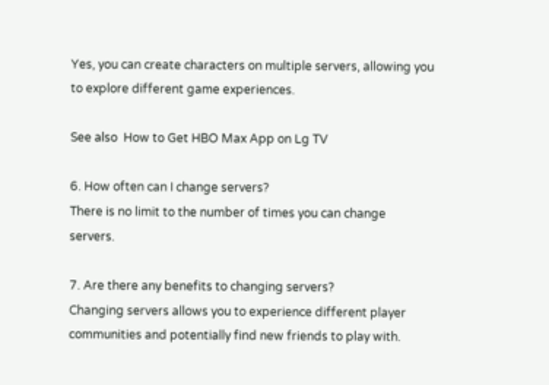Yes, you can create characters on multiple servers, allowing you to explore different game experiences.

See also  How to Get HBO Max App on Lg TV

6. How often can I change servers?
There is no limit to the number of times you can change servers.

7. Are there any benefits to changing servers?
Changing servers allows you to experience different player communities and potentially find new friends to play with.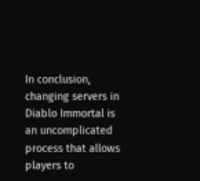In conclusion, changing servers in Diablo Immortal is an uncomplicated process that allows players to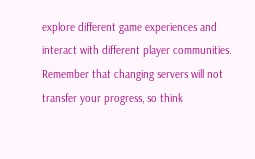explore different game experiences and interact with different player communities. Remember that changing servers will not transfer your progress, so think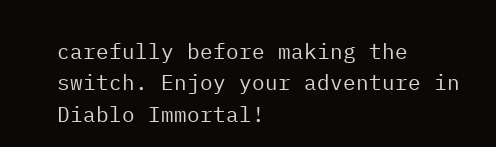carefully before making the switch. Enjoy your adventure in Diablo Immortal!